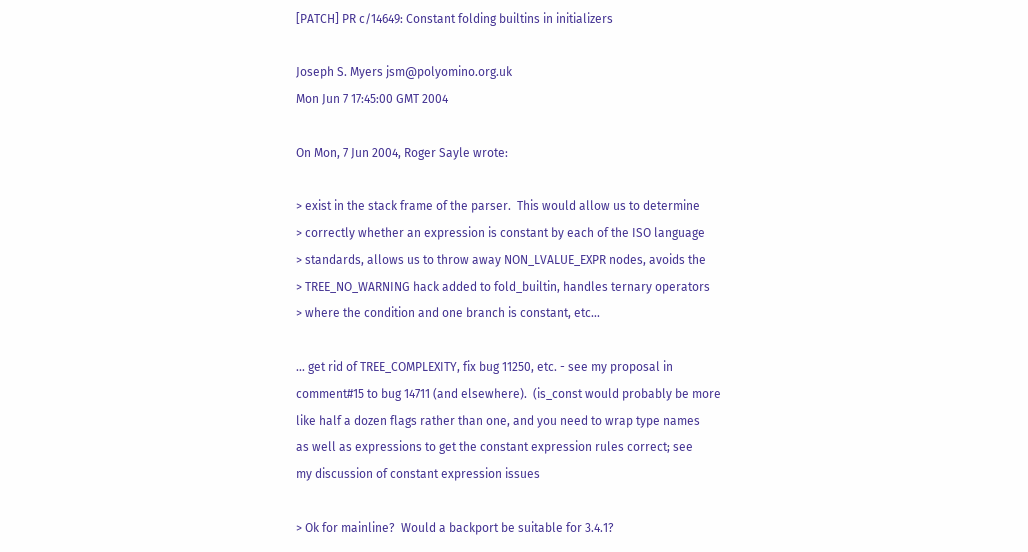[PATCH] PR c/14649: Constant folding builtins in initializers

Joseph S. Myers jsm@polyomino.org.uk
Mon Jun 7 17:45:00 GMT 2004

On Mon, 7 Jun 2004, Roger Sayle wrote:

> exist in the stack frame of the parser.  This would allow us to determine
> correctly whether an expression is constant by each of the ISO language
> standards, allows us to throw away NON_LVALUE_EXPR nodes, avoids the
> TREE_NO_WARNING hack added to fold_builtin, handles ternary operators
> where the condition and one branch is constant, etc...

... get rid of TREE_COMPLEXITY, fix bug 11250, etc. - see my proposal in
comment#15 to bug 14711 (and elsewhere).  (is_const would probably be more
like half a dozen flags rather than one, and you need to wrap type names
as well as expressions to get the constant expression rules correct; see
my discussion of constant expression issues

> Ok for mainline?  Would a backport be suitable for 3.4.1?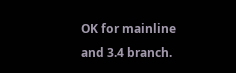OK for mainline and 3.4 branch.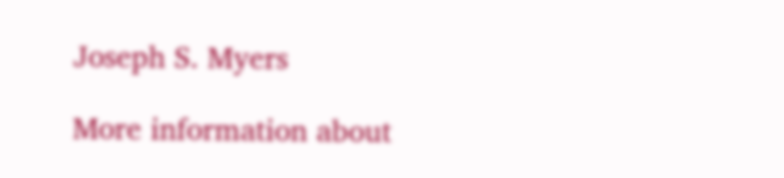Joseph S. Myers

More information about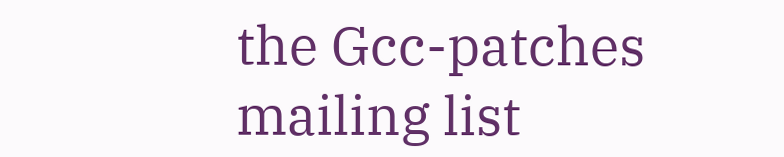the Gcc-patches mailing list